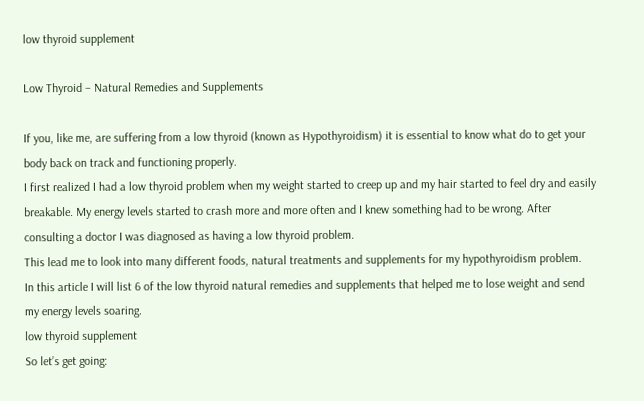low thyroid supplement

Low Thyroid – Natural Remedies and Supplements

If you, like me, are suffering from a low thyroid (known as Hypothyroidism) it is essential to know what do to get your body back on track and functioning properly.
I first realized I had a low thyroid problem when my weight started to creep up and my hair started to feel dry and easily breakable. My energy levels started to crash more and more often and I knew something had to be wrong. After consulting a doctor I was diagnosed as having a low thyroid problem.
This lead me to look into many different foods, natural treatments and supplements for my hypothyroidism problem.
In this article I will list 6 of the low thyroid natural remedies and supplements that helped me to lose weight and send my energy levels soaring.
low thyroid supplement
So let’s get going: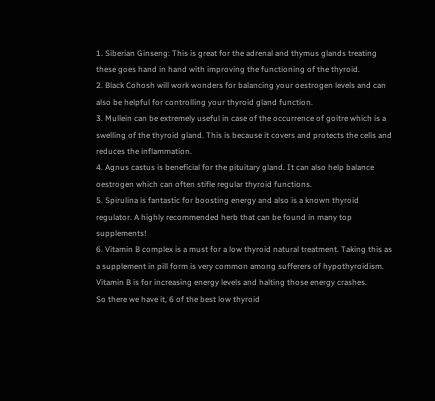1. Siberian Ginseng: This is great for the adrenal and thymus glands treating these goes hand in hand with improving the functioning of the thyroid.
2. Black Cohosh will work wonders for balancing your oestrogen levels and can also be helpful for controlling your thyroid gland function.
3. Mullein can be extremely useful in case of the occurrence of goitre which is a swelling of the thyroid gland. This is because it covers and protects the cells and reduces the inflammation.
4. Agnus castus is beneficial for the pituitary gland. It can also help balance oestrogen which can often stifle regular thyroid functions.
5. Spirulina is fantastic for boosting energy and also is a known thyroid regulator. A highly recommended herb that can be found in many top supplements!
6. Vitamin B complex is a must for a low thyroid natural treatment. Taking this as a supplement in pill form is very common among sufferers of hypothyroidism. Vitamin B is for increasing energy levels and halting those energy crashes.
So there we have it, 6 of the best low thyroid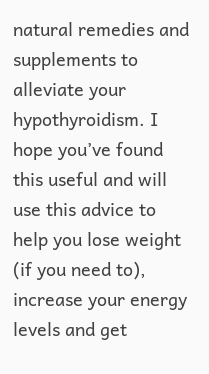natural remedies and supplements to alleviate your hypothyroidism. I hope you’ve found this useful and will use this advice to help you lose weight (if you need to), increase your energy levels and get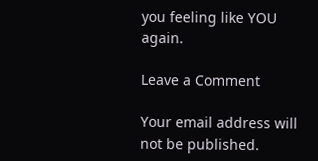you feeling like YOU again.

Leave a Comment

Your email address will not be published.